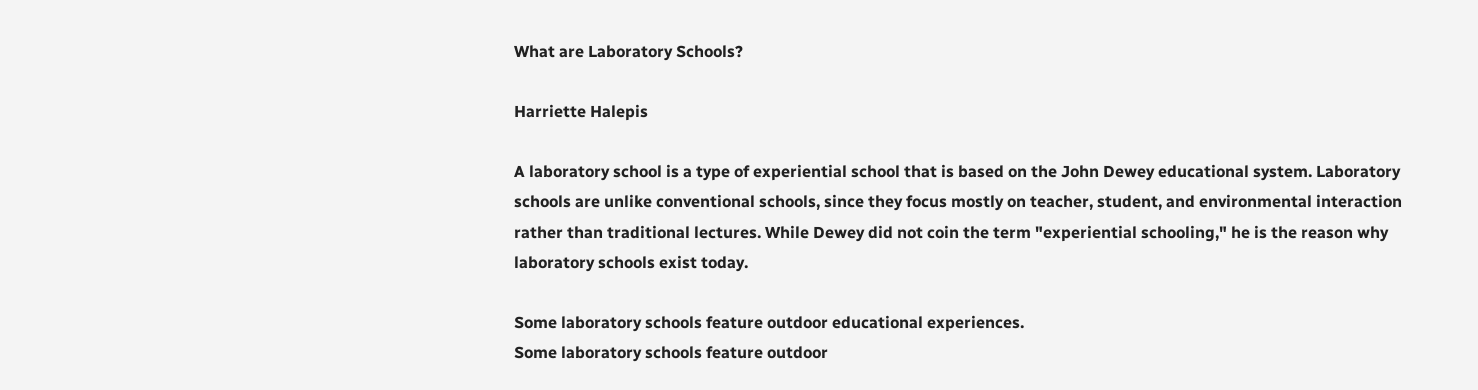What are Laboratory Schools?

Harriette Halepis

A laboratory school is a type of experiential school that is based on the John Dewey educational system. Laboratory schools are unlike conventional schools, since they focus mostly on teacher, student, and environmental interaction rather than traditional lectures. While Dewey did not coin the term "experiential schooling," he is the reason why laboratory schools exist today.

Some laboratory schools feature outdoor educational experiences.
Some laboratory schools feature outdoor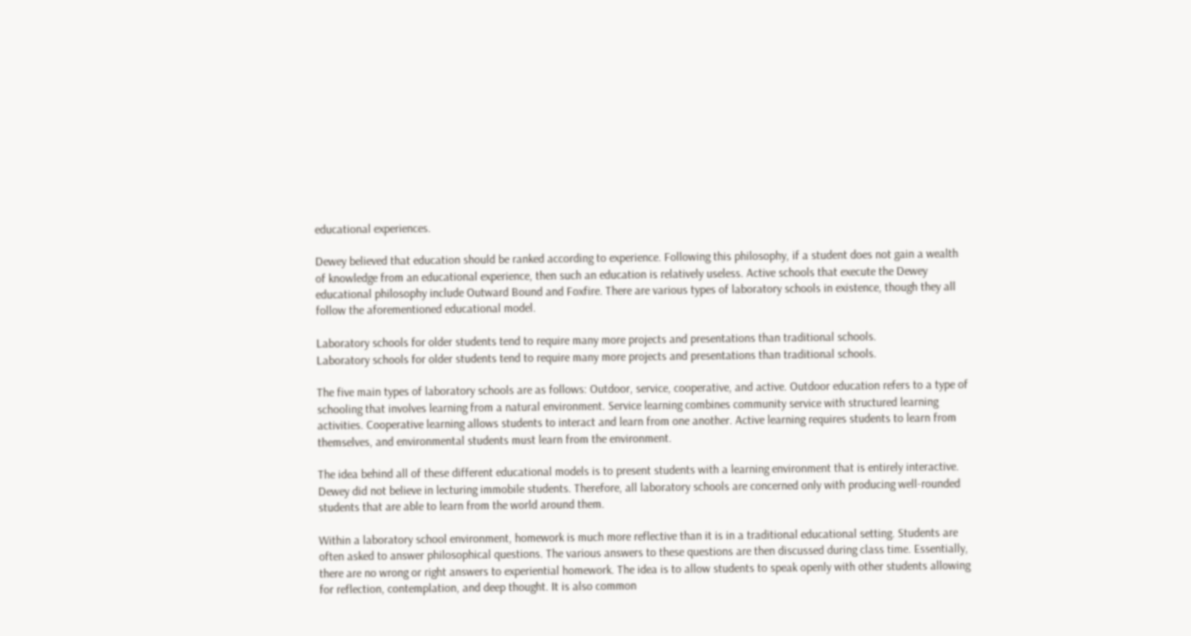educational experiences.

Dewey believed that education should be ranked according to experience. Following this philosophy, if a student does not gain a wealth of knowledge from an educational experience, then such an education is relatively useless. Active schools that execute the Dewey educational philosophy include Outward Bound and Foxfire. There are various types of laboratory schools in existence, though they all follow the aforementioned educational model.

Laboratory schools for older students tend to require many more projects and presentations than traditional schools.
Laboratory schools for older students tend to require many more projects and presentations than traditional schools.

The five main types of laboratory schools are as follows: Outdoor, service, cooperative, and active. Outdoor education refers to a type of schooling that involves learning from a natural environment. Service learning combines community service with structured learning activities. Cooperative learning allows students to interact and learn from one another. Active learning requires students to learn from themselves, and environmental students must learn from the environment.

The idea behind all of these different educational models is to present students with a learning environment that is entirely interactive. Dewey did not believe in lecturing immobile students. Therefore, all laboratory schools are concerned only with producing well-rounded students that are able to learn from the world around them.

Within a laboratory school environment, homework is much more reflective than it is in a traditional educational setting. Students are often asked to answer philosophical questions. The various answers to these questions are then discussed during class time. Essentially, there are no wrong or right answers to experiential homework. The idea is to allow students to speak openly with other students allowing for reflection, contemplation, and deep thought. It is also common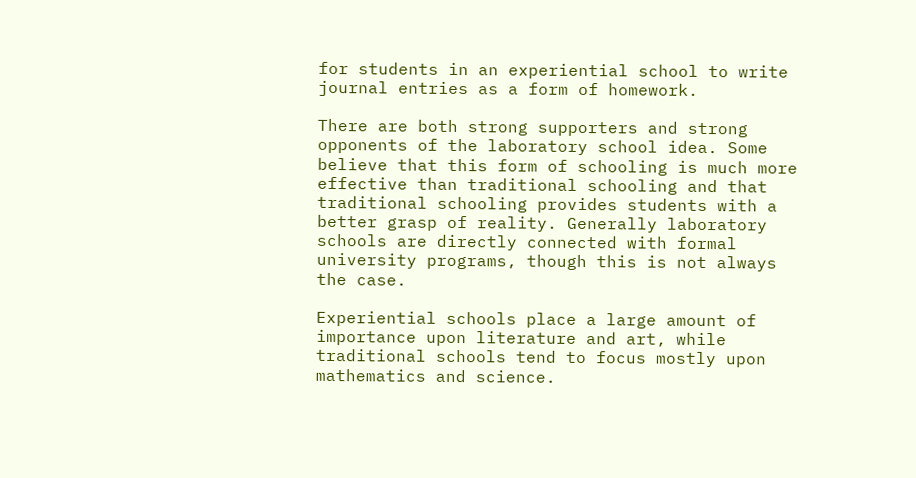for students in an experiential school to write journal entries as a form of homework.

There are both strong supporters and strong opponents of the laboratory school idea. Some believe that this form of schooling is much more effective than traditional schooling and that traditional schooling provides students with a better grasp of reality. Generally laboratory schools are directly connected with formal university programs, though this is not always the case.

Experiential schools place a large amount of importance upon literature and art, while traditional schools tend to focus mostly upon mathematics and science.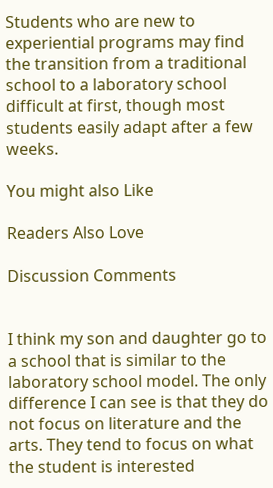Students who are new to experiential programs may find the transition from a traditional school to a laboratory school difficult at first, though most students easily adapt after a few weeks.

You might also Like

Readers Also Love

Discussion Comments


I think my son and daughter go to a school that is similar to the laboratory school model. The only difference I can see is that they do not focus on literature and the arts. They tend to focus on what the student is interested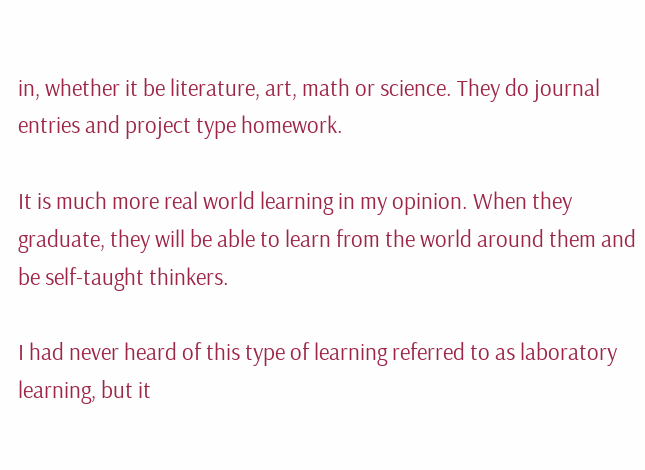in, whether it be literature, art, math or science. They do journal entries and project type homework.

It is much more real world learning in my opinion. When they graduate, they will be able to learn from the world around them and be self-taught thinkers.

I had never heard of this type of learning referred to as laboratory learning, but it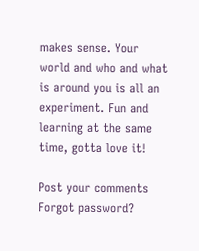makes sense. Your world and who and what is around you is all an experiment. Fun and learning at the same time, gotta love it!

Post your comments
Forgot password?